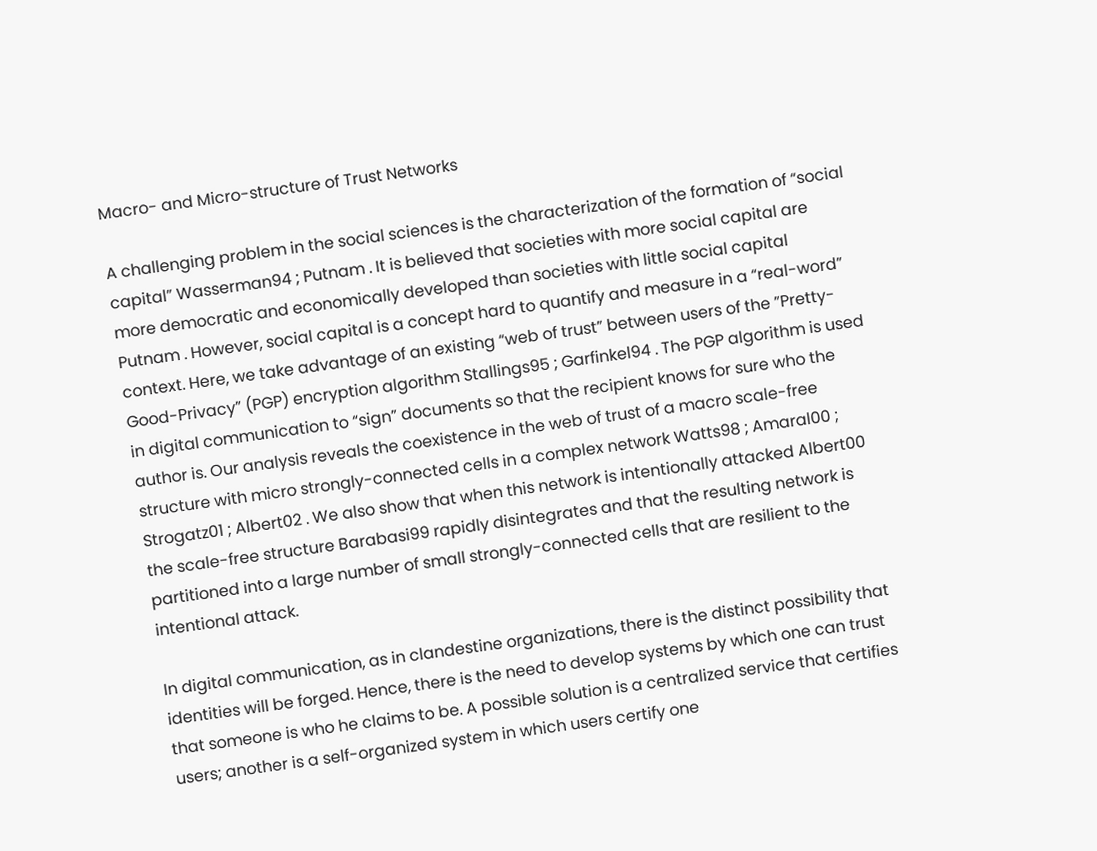Macro- and Micro-structure of Trust Networks

A challenging problem in the social sciences is the characterization of the formation of “social capital” Wasserman94 ; Putnam . It is believed that societies with more social capital are more democratic and economically developed than societies with little social capital Putnam . However, social capital is a concept hard to quantify and measure in a “real-word” context. Here, we take advantage of an existing “web of trust” between users of the ”Pretty-Good-Privacy” (PGP) encryption algorithm Stallings95 ; Garfinkel94 . The PGP algorithm is used in digital communication to “sign” documents so that the recipient knows for sure who the author is. Our analysis reveals the coexistence in the web of trust of a macro scale-free structure with micro strongly-connected cells in a complex network Watts98 ; Amaral00 ; Strogatz01 ; Albert02 . We also show that when this network is intentionally attacked Albert00 the scale-free structure Barabasi99 rapidly disintegrates and that the resulting network is partitioned into a large number of small strongly-connected cells that are resilient to the intentional attack.

In digital communication, as in clandestine organizations, there is the distinct possibility that identities will be forged. Hence, there is the need to develop systems by which one can trust that someone is who he claims to be. A possible solution is a centralized service that certifies users; another is a self-organized system in which users certify one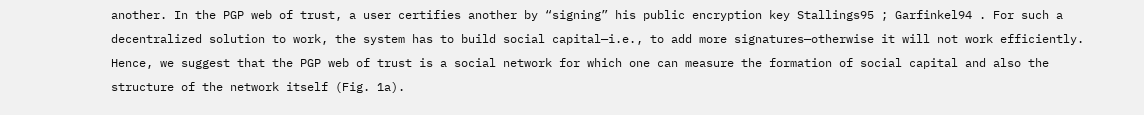another. In the PGP web of trust, a user certifies another by “signing” his public encryption key Stallings95 ; Garfinkel94 . For such a decentralized solution to work, the system has to build social capital—i.e., to add more signatures—otherwise it will not work efficiently. Hence, we suggest that the PGP web of trust is a social network for which one can measure the formation of social capital and also the structure of the network itself (Fig. 1a).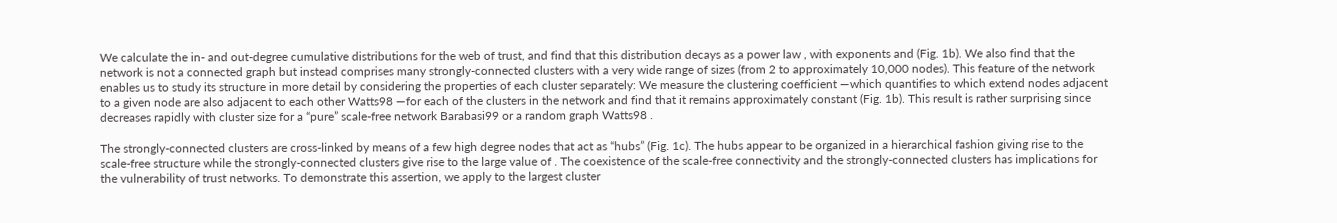We calculate the in- and out-degree cumulative distributions for the web of trust, and find that this distribution decays as a power law , with exponents and (Fig. 1b). We also find that the network is not a connected graph but instead comprises many strongly-connected clusters with a very wide range of sizes (from 2 to approximately 10,000 nodes). This feature of the network enables us to study its structure in more detail by considering the properties of each cluster separately: We measure the clustering coefficient —which quantifies to which extend nodes adjacent to a given node are also adjacent to each other Watts98 —for each of the clusters in the network and find that it remains approximately constant (Fig. 1b). This result is rather surprising since decreases rapidly with cluster size for a “pure” scale-free network Barabasi99 or a random graph Watts98 .

The strongly-connected clusters are cross-linked by means of a few high degree nodes that act as “hubs” (Fig. 1c). The hubs appear to be organized in a hierarchical fashion giving rise to the scale-free structure while the strongly-connected clusters give rise to the large value of . The coexistence of the scale-free connectivity and the strongly-connected clusters has implications for the vulnerability of trust networks. To demonstrate this assertion, we apply to the largest cluster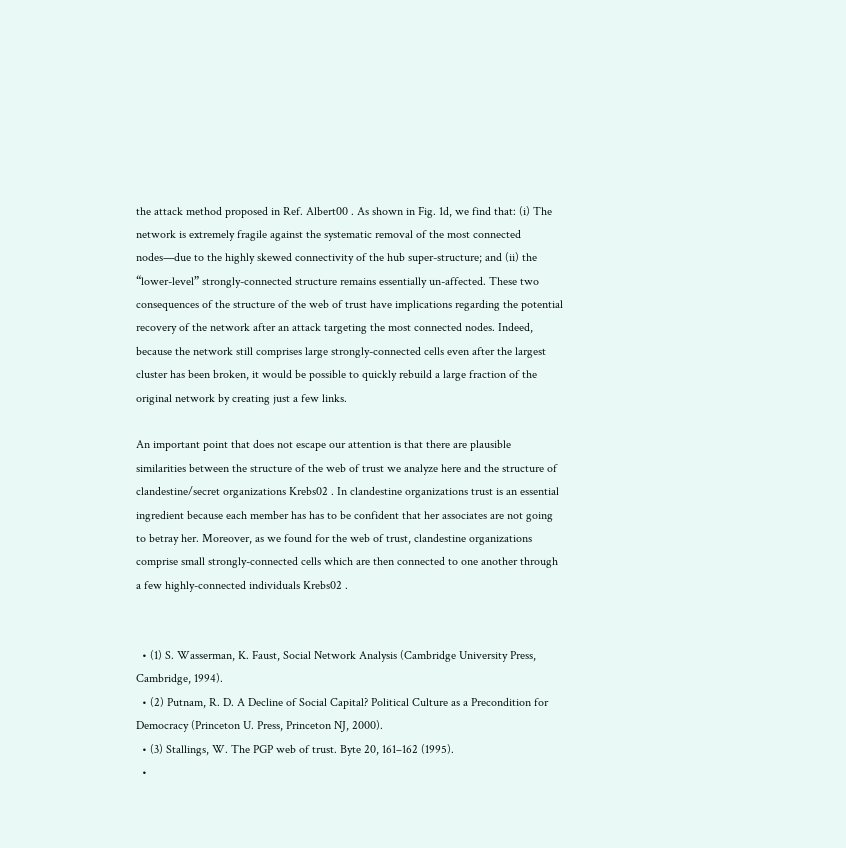the attack method proposed in Ref. Albert00 . As shown in Fig. 1d, we find that: (i) The network is extremely fragile against the systematic removal of the most connected nodes—due to the highly skewed connectivity of the hub super-structure; and (ii) the “lower-level” strongly-connected structure remains essentially un-affected. These two consequences of the structure of the web of trust have implications regarding the potential recovery of the network after an attack targeting the most connected nodes. Indeed, because the network still comprises large strongly-connected cells even after the largest cluster has been broken, it would be possible to quickly rebuild a large fraction of the original network by creating just a few links.

An important point that does not escape our attention is that there are plausible similarities between the structure of the web of trust we analyze here and the structure of clandestine/secret organizations Krebs02 . In clandestine organizations trust is an essential ingredient because each member has has to be confident that her associates are not going to betray her. Moreover, as we found for the web of trust, clandestine organizations comprise small strongly-connected cells which are then connected to one another through a few highly-connected individuals Krebs02 .


  • (1) S. Wasserman, K. Faust, Social Network Analysis (Cambridge University Press, Cambridge, 1994).
  • (2) Putnam, R. D. A Decline of Social Capital? Political Culture as a Precondition for Democracy (Princeton U. Press, Princeton NJ, 2000).
  • (3) Stallings, W. The PGP web of trust. Byte 20, 161–162 (1995).
  •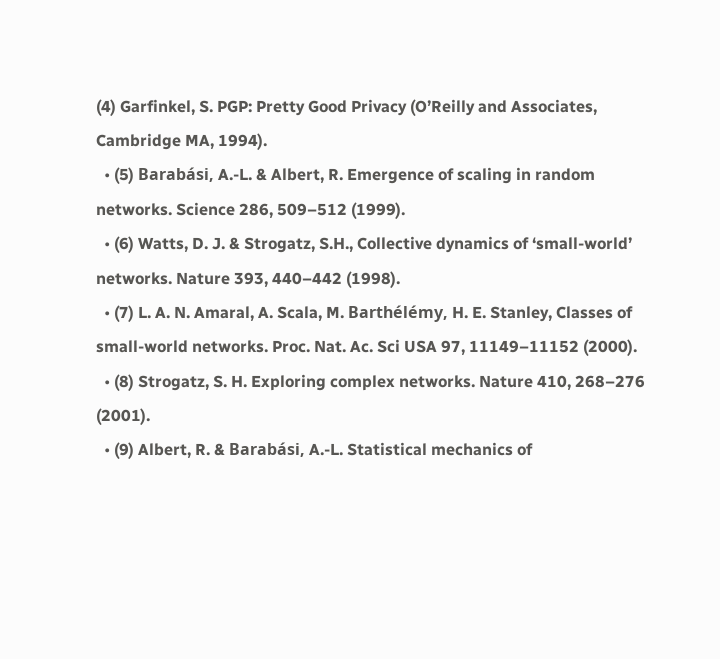(4) Garfinkel, S. PGP: Pretty Good Privacy (O’Reilly and Associates, Cambridge MA, 1994).
  • (5) Barabási, A.-L. & Albert, R. Emergence of scaling in random networks. Science 286, 509–512 (1999).
  • (6) Watts, D. J. & Strogatz, S.H., Collective dynamics of ‘small-world’ networks. Nature 393, 440–442 (1998).
  • (7) L. A. N. Amaral, A. Scala, M. Barthélémy, H. E. Stanley, Classes of small-world networks. Proc. Nat. Ac. Sci USA 97, 11149–11152 (2000).
  • (8) Strogatz, S. H. Exploring complex networks. Nature 410, 268–276 (2001).
  • (9) Albert, R. & Barabási, A.-L. Statistical mechanics of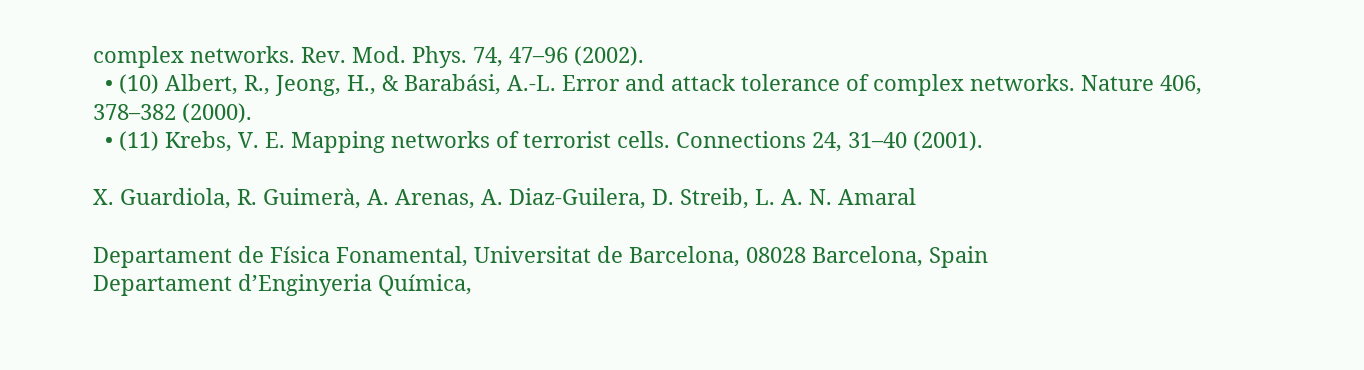complex networks. Rev. Mod. Phys. 74, 47–96 (2002).
  • (10) Albert, R., Jeong, H., & Barabási, A.-L. Error and attack tolerance of complex networks. Nature 406, 378–382 (2000).
  • (11) Krebs, V. E. Mapping networks of terrorist cells. Connections 24, 31–40 (2001).

X. Guardiola, R. Guimerà, A. Arenas, A. Diaz-Guilera, D. Streib, L. A. N. Amaral

Departament de Física Fonamental, Universitat de Barcelona, 08028 Barcelona, Spain
Departament d’Enginyeria Química,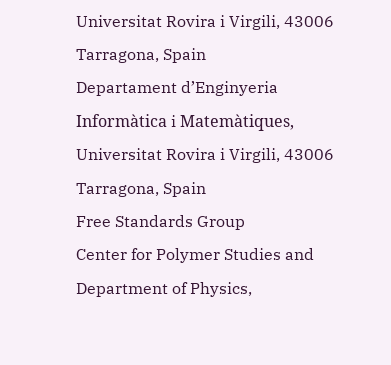Universitat Rovira i Virgili, 43006 Tarragona, Spain
Departament d’Enginyeria Informàtica i Matemàtiques, Universitat Rovira i Virgili, 43006 Tarragona, Spain
Free Standards Group
Center for Polymer Studies and Department of Physics,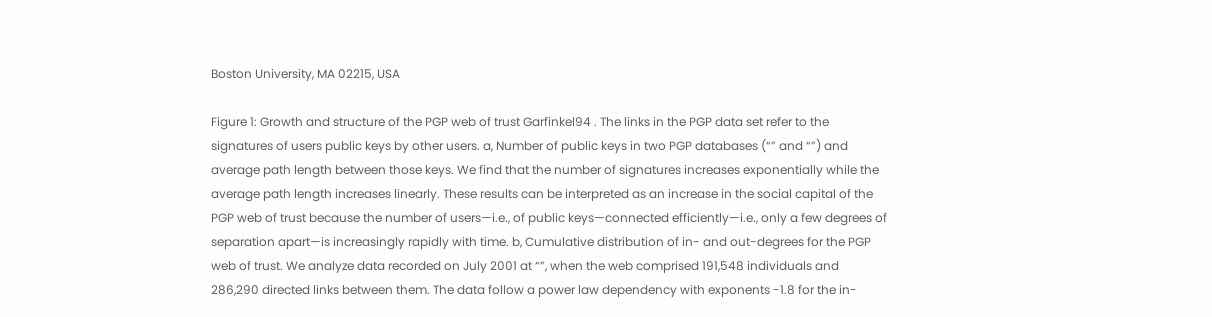Boston University, MA 02215, USA

Figure 1: Growth and structure of the PGP web of trust Garfinkel94 . The links in the PGP data set refer to the signatures of users public keys by other users. a, Number of public keys in two PGP databases (“” and “”) and average path length between those keys. We find that the number of signatures increases exponentially while the average path length increases linearly. These results can be interpreted as an increase in the social capital of the PGP web of trust because the number of users—i.e., of public keys—connected efficiently—i.e., only a few degrees of separation apart—is increasingly rapidly with time. b, Cumulative distribution of in- and out-degrees for the PGP web of trust. We analyze data recorded on July 2001 at “”, when the web comprised 191,548 individuals and 286,290 directed links between them. The data follow a power law dependency with exponents -1.8 for the in-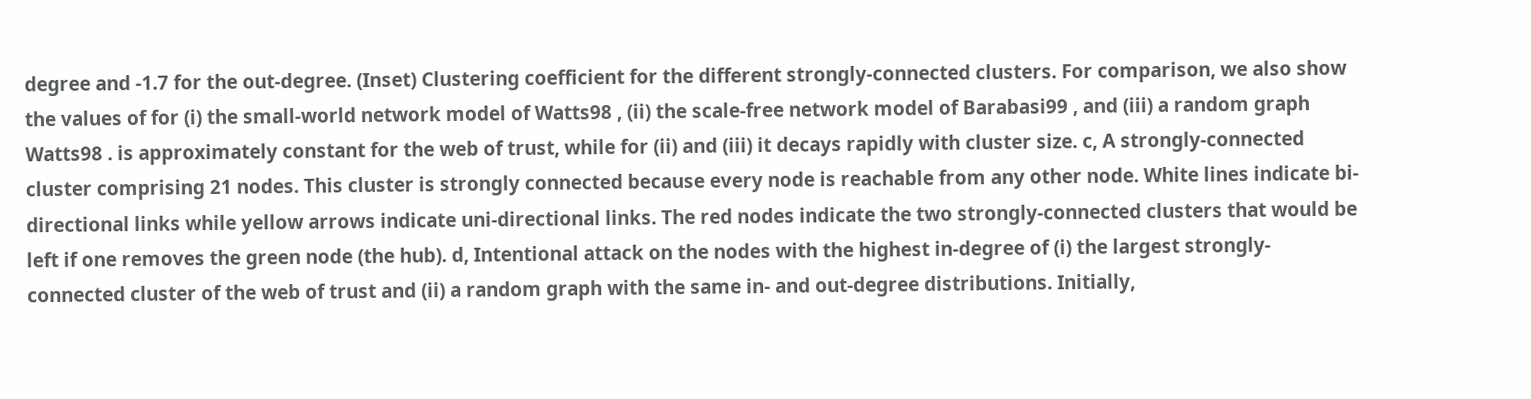degree and -1.7 for the out-degree. (Inset) Clustering coefficient for the different strongly-connected clusters. For comparison, we also show the values of for (i) the small-world network model of Watts98 , (ii) the scale-free network model of Barabasi99 , and (iii) a random graph Watts98 . is approximately constant for the web of trust, while for (ii) and (iii) it decays rapidly with cluster size. c, A strongly-connected cluster comprising 21 nodes. This cluster is strongly connected because every node is reachable from any other node. White lines indicate bi-directional links while yellow arrows indicate uni-directional links. The red nodes indicate the two strongly-connected clusters that would be left if one removes the green node (the hub). d, Intentional attack on the nodes with the highest in-degree of (i) the largest strongly-connected cluster of the web of trust and (ii) a random graph with the same in- and out-degree distributions. Initially,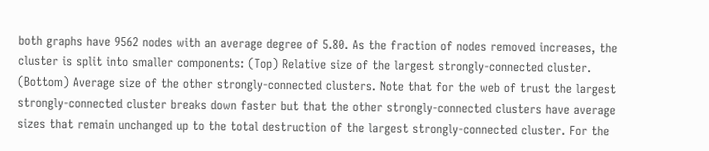both graphs have 9562 nodes with an average degree of 5.80. As the fraction of nodes removed increases, the cluster is split into smaller components: (Top) Relative size of the largest strongly-connected cluster. (Bottom) Average size of the other strongly-connected clusters. Note that for the web of trust the largest strongly-connected cluster breaks down faster but that the other strongly-connected clusters have average sizes that remain unchanged up to the total destruction of the largest strongly-connected cluster. For the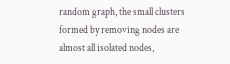random graph, the small clusters formed by removing nodes are almost all isolated nodes,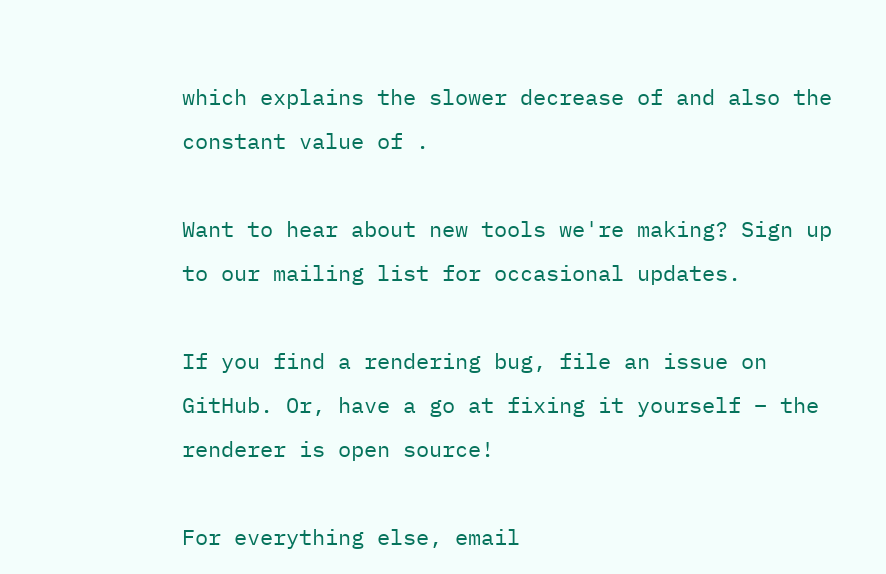which explains the slower decrease of and also the constant value of .

Want to hear about new tools we're making? Sign up to our mailing list for occasional updates.

If you find a rendering bug, file an issue on GitHub. Or, have a go at fixing it yourself – the renderer is open source!

For everything else, email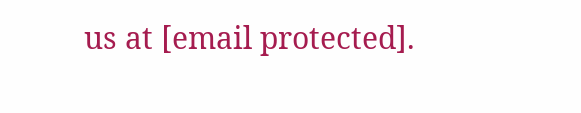us at [email protected].